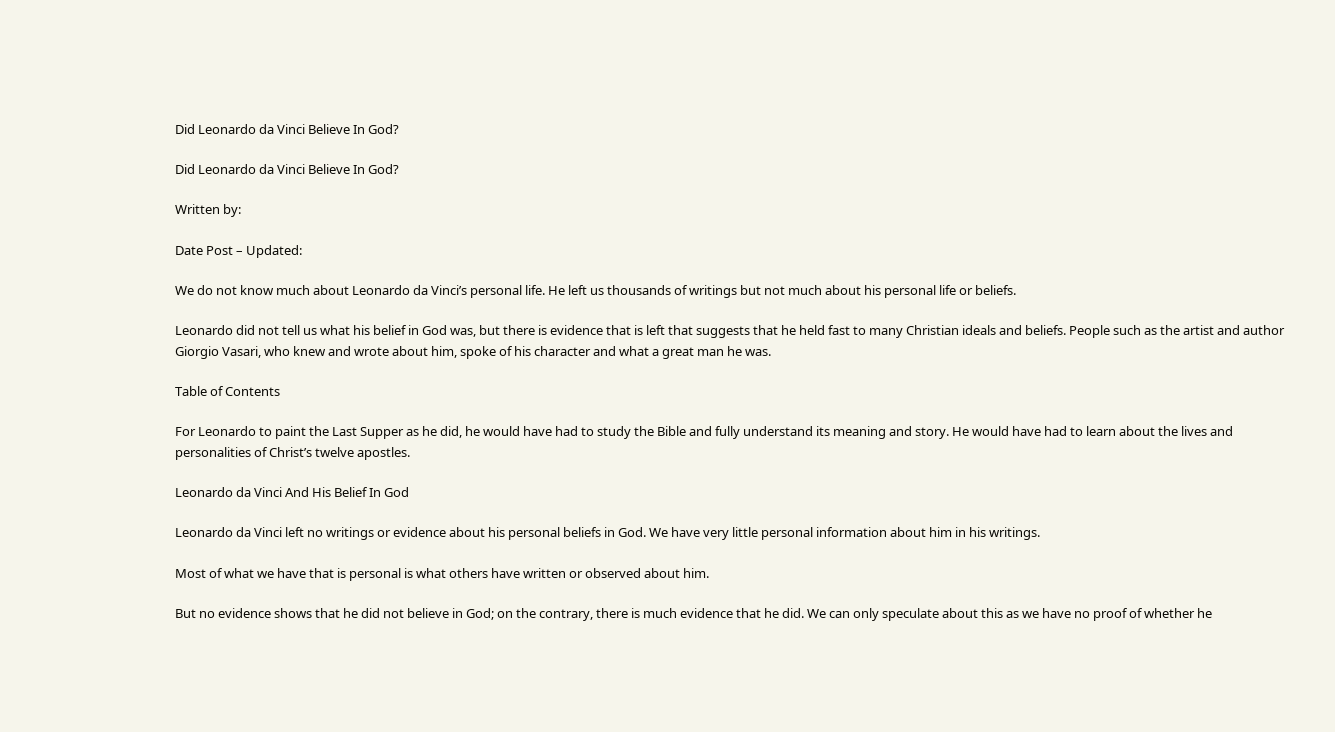Did Leonardo da Vinci Believe In God?

Did Leonardo da Vinci Believe In God?

Written by:

Date Post – Updated:

We do not know much about Leonardo da Vinci’s personal life. He left us thousands of writings but not much about his personal life or beliefs.

Leonardo did not tell us what his belief in God was, but there is evidence that is left that suggests that he held fast to many Christian ideals and beliefs. People such as the artist and author Giorgio Vasari, who knew and wrote about him, spoke of his character and what a great man he was.

Table of Contents

For Leonardo to paint the Last Supper as he did, he would have had to study the Bible and fully understand its meaning and story. He would have had to learn about the lives and personalities of Christ’s twelve apostles.

Leonardo da Vinci And His Belief In God

Leonardo da Vinci left no writings or evidence about his personal beliefs in God. We have very little personal information about him in his writings.

Most of what we have that is personal is what others have written or observed about him.

But no evidence shows that he did not believe in God; on the contrary, there is much evidence that he did. We can only speculate about this as we have no proof of whether he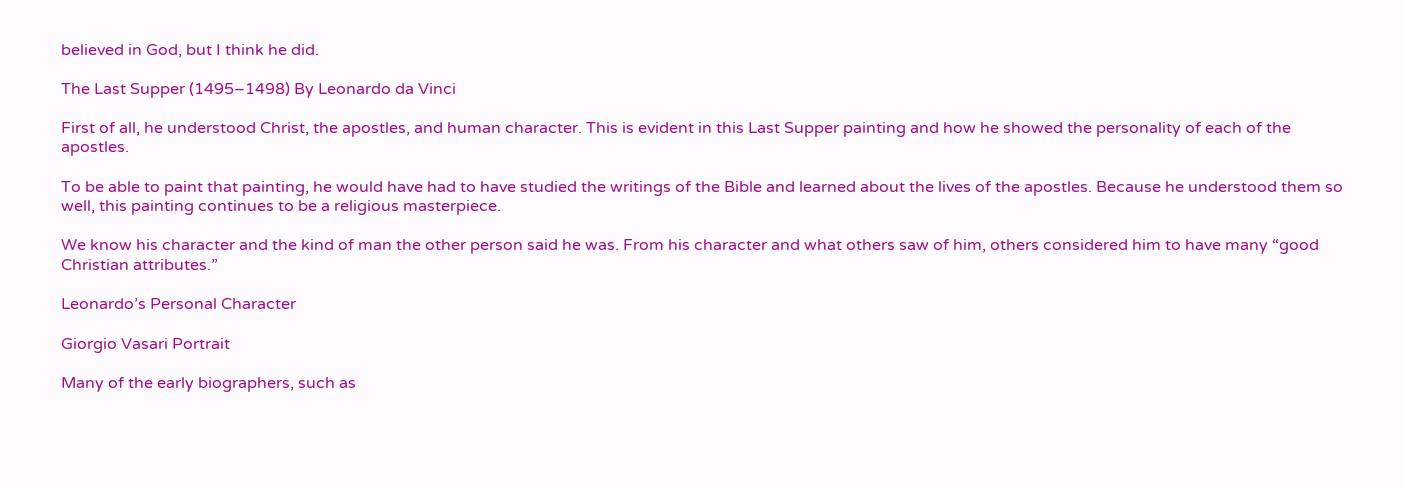believed in God, but I think he did.

The Last Supper (1495–1498) By Leonardo da Vinci

First of all, he understood Christ, the apostles, and human character. This is evident in this Last Supper painting and how he showed the personality of each of the apostles.

To be able to paint that painting, he would have had to have studied the writings of the Bible and learned about the lives of the apostles. Because he understood them so well, this painting continues to be a religious masterpiece.

We know his character and the kind of man the other person said he was. From his character and what others saw of him, others considered him to have many “good Christian attributes.”

Leonardo’s Personal Character

Giorgio Vasari Portrait

Many of the early biographers, such as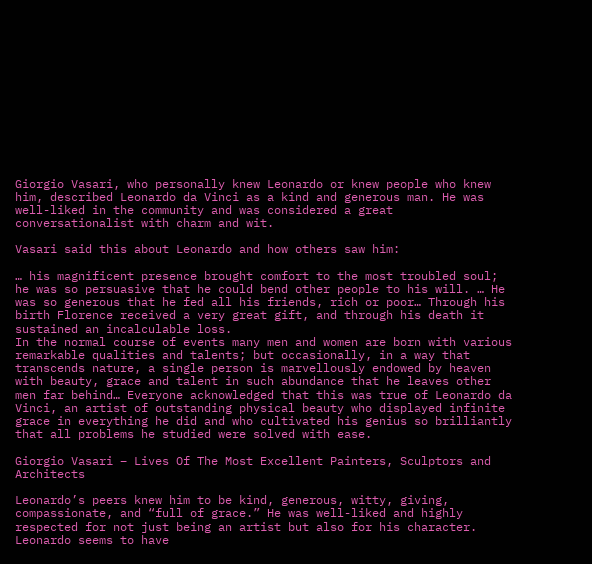Giorgio Vasari, who personally knew Leonardo or knew people who knew him, described Leonardo da Vinci as a kind and generous man. He was well-liked in the community and was considered a great conversationalist with charm and wit.

Vasari said this about Leonardo and how others saw him:

… his magnificent presence brought comfort to the most troubled soul; he was so persuasive that he could bend other people to his will. … He was so generous that he fed all his friends, rich or poor… Through his birth Florence received a very great gift, and through his death it sustained an incalculable loss.
In the normal course of events many men and women are born with various remarkable qualities and talents; but occasionally, in a way that transcends nature, a single person is marvellously endowed by heaven with beauty, grace and talent in such abundance that he leaves other men far behind… Everyone acknowledged that this was true of Leonardo da Vinci, an artist of outstanding physical beauty who displayed infinite grace in everything he did and who cultivated his genius so brilliantly that all problems he studied were solved with ease.

Giorgio Vasari – Lives Of The Most Excellent Painters, Sculptors and Architects

Leonardo’s peers knew him to be kind, generous, witty, giving, compassionate, and “full of grace.” He was well-liked and highly respected for not just being an artist but also for his character. Leonardo seems to have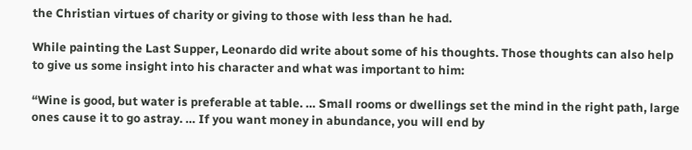the Christian virtues of charity or giving to those with less than he had.

While painting the Last Supper, Leonardo did write about some of his thoughts. Those thoughts can also help to give us some insight into his character and what was important to him:

“Wine is good, but water is preferable at table. … Small rooms or dwellings set the mind in the right path, large ones cause it to go astray. … If you want money in abundance, you will end by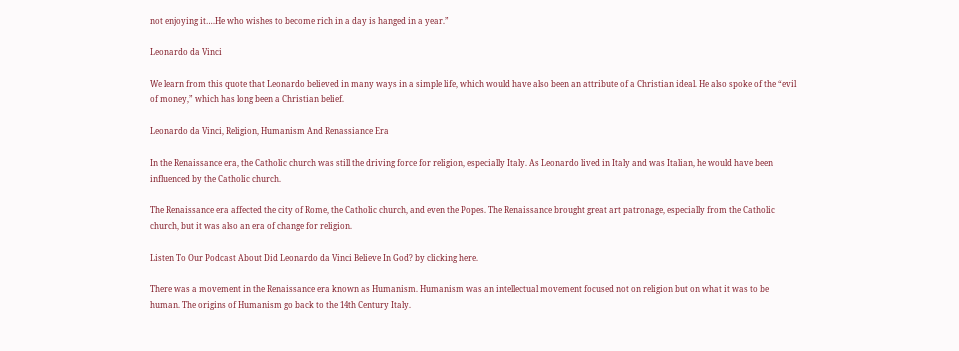not enjoying it….He who wishes to become rich in a day is hanged in a year.”

Leonardo da Vinci

We learn from this quote that Leonardo believed in many ways in a simple life, which would have also been an attribute of a Christian ideal. He also spoke of the “evil of money,” which has long been a Christian belief.

Leonardo da Vinci, Religion, Humanism And Renassiance Era

In the Renaissance era, the Catholic church was still the driving force for religion, especially Italy. As Leonardo lived in Italy and was Italian, he would have been influenced by the Catholic church.

The Renaissance era affected the city of Rome, the Catholic church, and even the Popes. The Renaissance brought great art patronage, especially from the Catholic church, but it was also an era of change for religion.

Listen To Our Podcast About Did Leonardo da Vinci Believe In God? by clicking here.

There was a movement in the Renaissance era known as Humanism. Humanism was an intellectual movement focused not on religion but on what it was to be human. The origins of Humanism go back to the 14th Century Italy.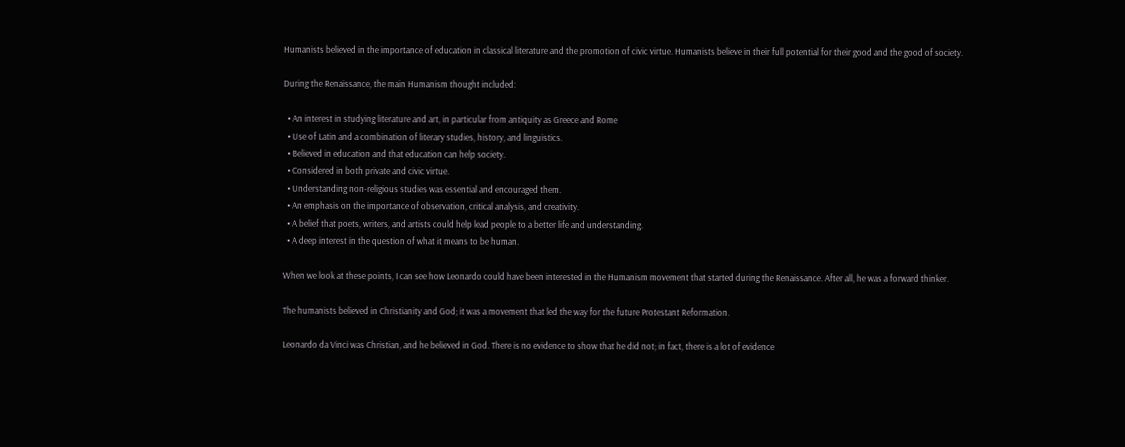Humanists believed in the importance of education in classical literature and the promotion of civic virtue. Humanists believe in their full potential for their good and the good of society.

During the Renaissance, the main Humanism thought included:

  • An interest in studying literature and art, in particular from antiquity as Greece and Rome
  • Use of Latin and a combination of literary studies, history, and linguistics.
  • Believed in education and that education can help society.
  • Considered in both private and civic virtue.
  • Understanding non-religious studies was essential and encouraged them.
  • An emphasis on the importance of observation, critical analysis, and creativity.
  • A belief that poets, writers, and artists could help lead people to a better life and understanding.
  • A deep interest in the question of what it means to be human.

When we look at these points, I can see how Leonardo could have been interested in the Humanism movement that started during the Renaissance. After all, he was a forward thinker.

The humanists believed in Christianity and God; it was a movement that led the way for the future Protestant Reformation.

Leonardo da Vinci was Christian, and he believed in God. There is no evidence to show that he did not; in fact, there is a lot of evidence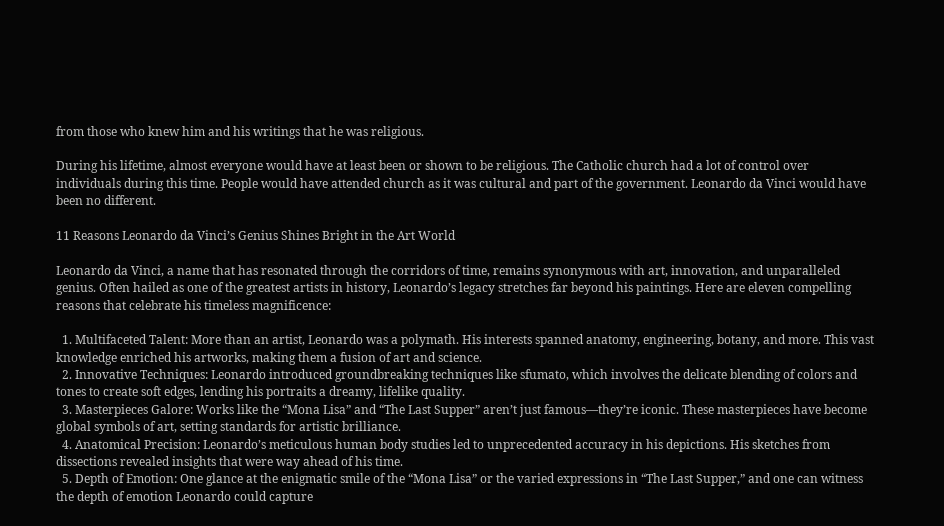from those who knew him and his writings that he was religious.

During his lifetime, almost everyone would have at least been or shown to be religious. The Catholic church had a lot of control over individuals during this time. People would have attended church as it was cultural and part of the government. Leonardo da Vinci would have been no different.

11 Reasons Leonardo da Vinci’s Genius Shines Bright in the Art World

Leonardo da Vinci, a name that has resonated through the corridors of time, remains synonymous with art, innovation, and unparalleled genius. Often hailed as one of the greatest artists in history, Leonardo’s legacy stretches far beyond his paintings. Here are eleven compelling reasons that celebrate his timeless magnificence:

  1. Multifaceted Talent: More than an artist, Leonardo was a polymath. His interests spanned anatomy, engineering, botany, and more. This vast knowledge enriched his artworks, making them a fusion of art and science.
  2. Innovative Techniques: Leonardo introduced groundbreaking techniques like sfumato, which involves the delicate blending of colors and tones to create soft edges, lending his portraits a dreamy, lifelike quality.
  3. Masterpieces Galore: Works like the “Mona Lisa” and “The Last Supper” aren’t just famous—they’re iconic. These masterpieces have become global symbols of art, setting standards for artistic brilliance.
  4. Anatomical Precision: Leonardo’s meticulous human body studies led to unprecedented accuracy in his depictions. His sketches from dissections revealed insights that were way ahead of his time.
  5. Depth of Emotion: One glance at the enigmatic smile of the “Mona Lisa” or the varied expressions in “The Last Supper,” and one can witness the depth of emotion Leonardo could capture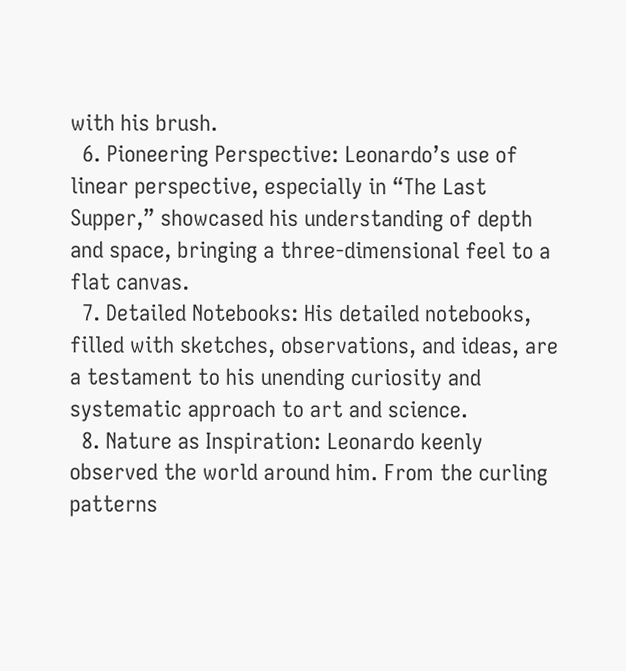with his brush.
  6. Pioneering Perspective: Leonardo’s use of linear perspective, especially in “The Last Supper,” showcased his understanding of depth and space, bringing a three-dimensional feel to a flat canvas.
  7. Detailed Notebooks: His detailed notebooks, filled with sketches, observations, and ideas, are a testament to his unending curiosity and systematic approach to art and science.
  8. Nature as Inspiration: Leonardo keenly observed the world around him. From the curling patterns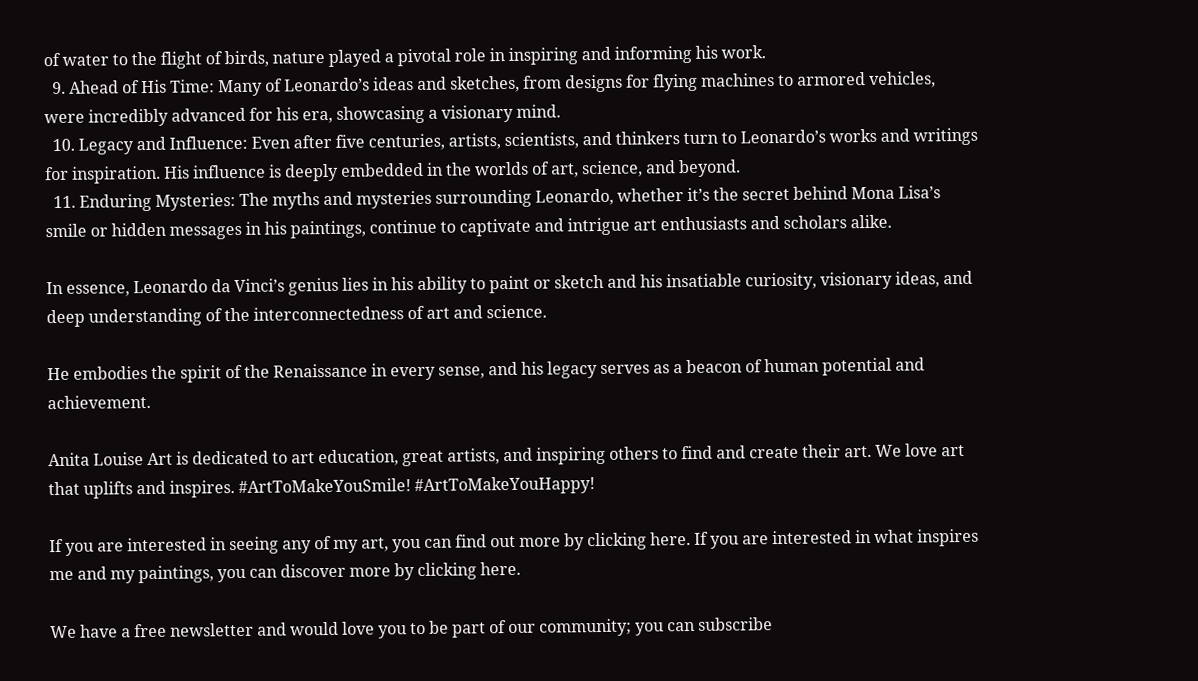of water to the flight of birds, nature played a pivotal role in inspiring and informing his work.
  9. Ahead of His Time: Many of Leonardo’s ideas and sketches, from designs for flying machines to armored vehicles, were incredibly advanced for his era, showcasing a visionary mind.
  10. Legacy and Influence: Even after five centuries, artists, scientists, and thinkers turn to Leonardo’s works and writings for inspiration. His influence is deeply embedded in the worlds of art, science, and beyond.
  11. Enduring Mysteries: The myths and mysteries surrounding Leonardo, whether it’s the secret behind Mona Lisa’s smile or hidden messages in his paintings, continue to captivate and intrigue art enthusiasts and scholars alike.

In essence, Leonardo da Vinci’s genius lies in his ability to paint or sketch and his insatiable curiosity, visionary ideas, and deep understanding of the interconnectedness of art and science.

He embodies the spirit of the Renaissance in every sense, and his legacy serves as a beacon of human potential and achievement.

Anita Louise Art is dedicated to art education, great artists, and inspiring others to find and create their art. We love art that uplifts and inspires. #ArtToMakeYouSmile! #ArtToMakeYouHappy!

If you are interested in seeing any of my art, you can find out more by clicking here. If you are interested in what inspires me and my paintings, you can discover more by clicking here.

We have a free newsletter and would love you to be part of our community; you can subscribe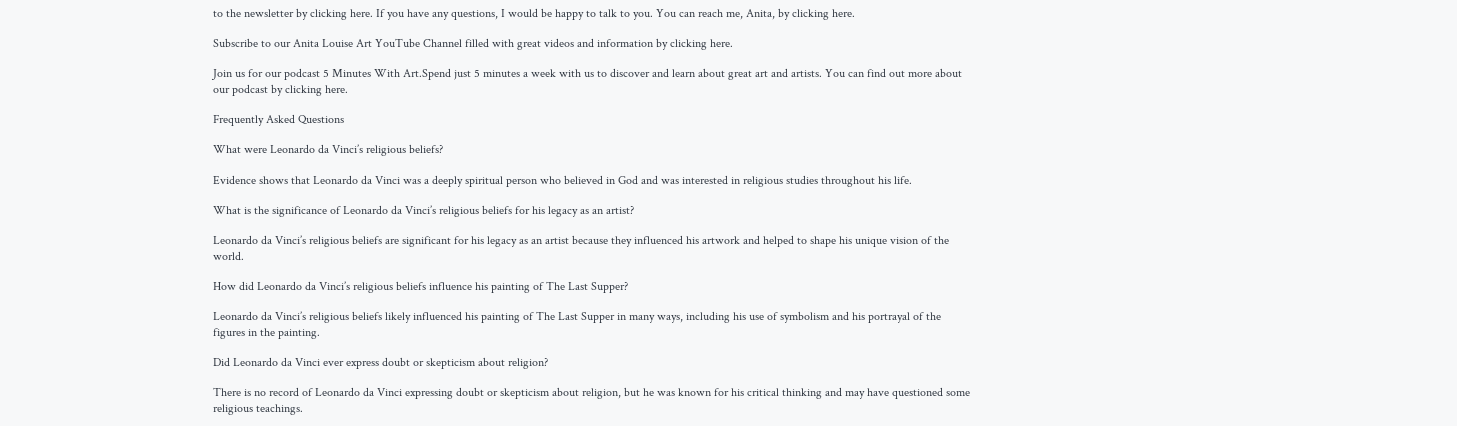to the newsletter by clicking here. If you have any questions, I would be happy to talk to you. You can reach me, Anita, by clicking here.

Subscribe to our Anita Louise Art YouTube Channel filled with great videos and information by clicking here.

Join us for our podcast 5 Minutes With Art.Spend just 5 minutes a week with us to discover and learn about great art and artists. You can find out more about our podcast by clicking here.

Frequently Asked Questions

What were Leonardo da Vinci’s religious beliefs?

Evidence shows that Leonardo da Vinci was a deeply spiritual person who believed in God and was interested in religious studies throughout his life.

What is the significance of Leonardo da Vinci’s religious beliefs for his legacy as an artist?

Leonardo da Vinci’s religious beliefs are significant for his legacy as an artist because they influenced his artwork and helped to shape his unique vision of the world.

How did Leonardo da Vinci’s religious beliefs influence his painting of The Last Supper?

Leonardo da Vinci’s religious beliefs likely influenced his painting of The Last Supper in many ways, including his use of symbolism and his portrayal of the figures in the painting.

Did Leonardo da Vinci ever express doubt or skepticism about religion?

There is no record of Leonardo da Vinci expressing doubt or skepticism about religion, but he was known for his critical thinking and may have questioned some religious teachings.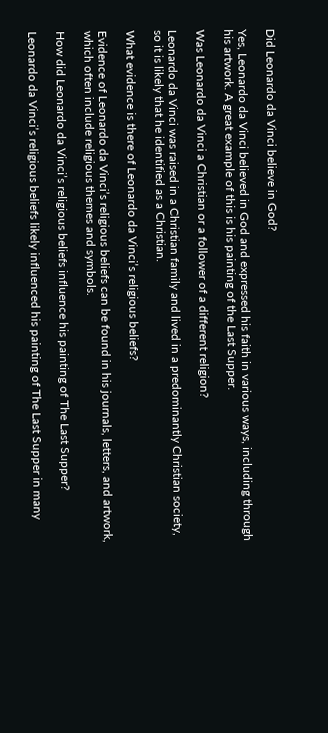Did Leonardo da Vinci believe in God?

Yes, Leonardo da Vinci believed in God and expressed his faith in various ways, including through his artwork. A great example of this is his painting of the Last Supper.

Was Leonardo da Vinci a Christian or a follower of a different religion?

Leonardo da Vinci was raised in a Christian family and lived in a predominantly Christian society, so it is likely that he identified as a Christian.

What evidence is there of Leonardo da Vinci’s religious beliefs?

Evidence of Leonardo da Vinci’s religious beliefs can be found in his journals, letters, and artwork, which often include religious themes and symbols.

How did Leonardo da Vinci’s religious beliefs influence his painting of The Last Supper?

Leonardo da Vinci’s religious beliefs likely influenced his painting of The Last Supper in many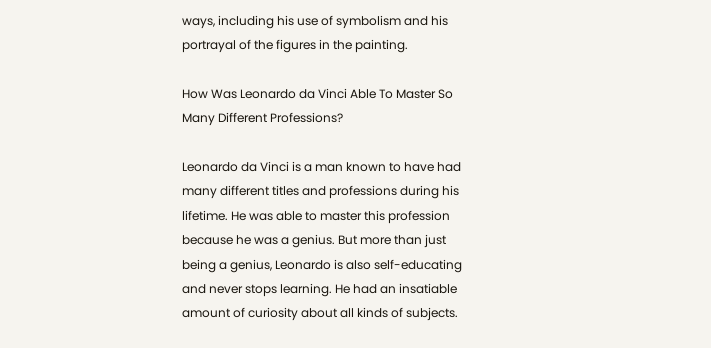ways, including his use of symbolism and his portrayal of the figures in the painting.

How Was Leonardo da Vinci Able To Master So Many Different Professions?

Leonardo da Vinci is a man known to have had many different titles and professions during his lifetime. He was able to master this profession because he was a genius. But more than just being a genius, Leonardo is also self-educating and never stops learning. He had an insatiable amount of curiosity about all kinds of subjects.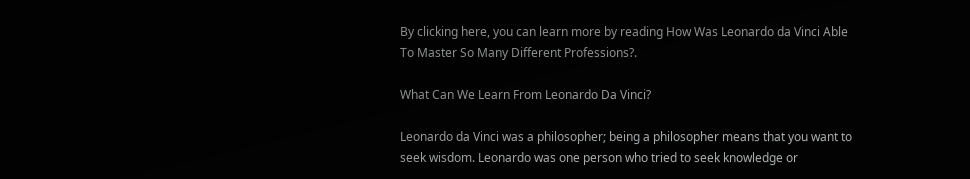By clicking here, you can learn more by reading How Was Leonardo da Vinci Able To Master So Many Different Professions?.

What Can We Learn From Leonardo Da Vinci?

Leonardo da Vinci was a philosopher; being a philosopher means that you want to seek wisdom. Leonardo was one person who tried to seek knowledge or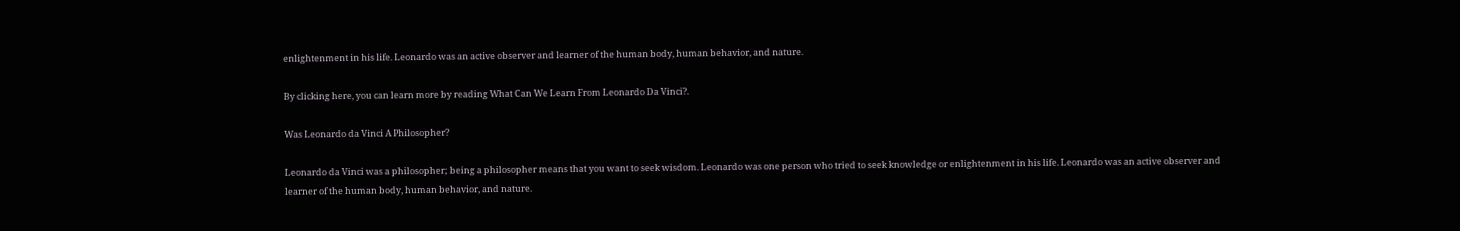enlightenment in his life. Leonardo was an active observer and learner of the human body, human behavior, and nature.

By clicking here, you can learn more by reading What Can We Learn From Leonardo Da Vinci?.

Was Leonardo da Vinci A Philosopher?

Leonardo da Vinci was a philosopher; being a philosopher means that you want to seek wisdom. Leonardo was one person who tried to seek knowledge or enlightenment in his life. Leonardo was an active observer and learner of the human body, human behavior, and nature.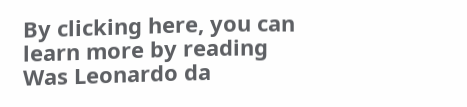By clicking here, you can learn more by reading Was Leonardo da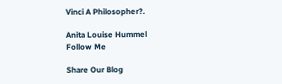Vinci A Philosopher?.

Anita Louise Hummel
Follow Me

Share Our Blog